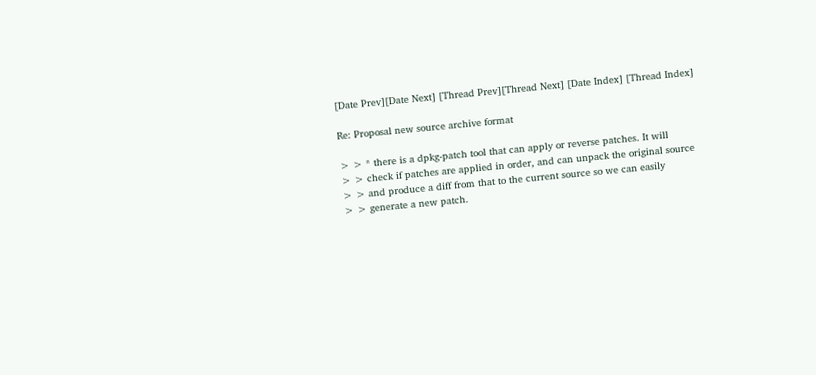[Date Prev][Date Next] [Thread Prev][Thread Next] [Date Index] [Thread Index]

Re: Proposal new source archive format

> > * there is a dpkg-patch tool that can apply or reverse patches. It will
> > check if patches are applied in order, and can unpack the original source
> > and produce a diff from that to the current source so we can easily
> > generate a new patch.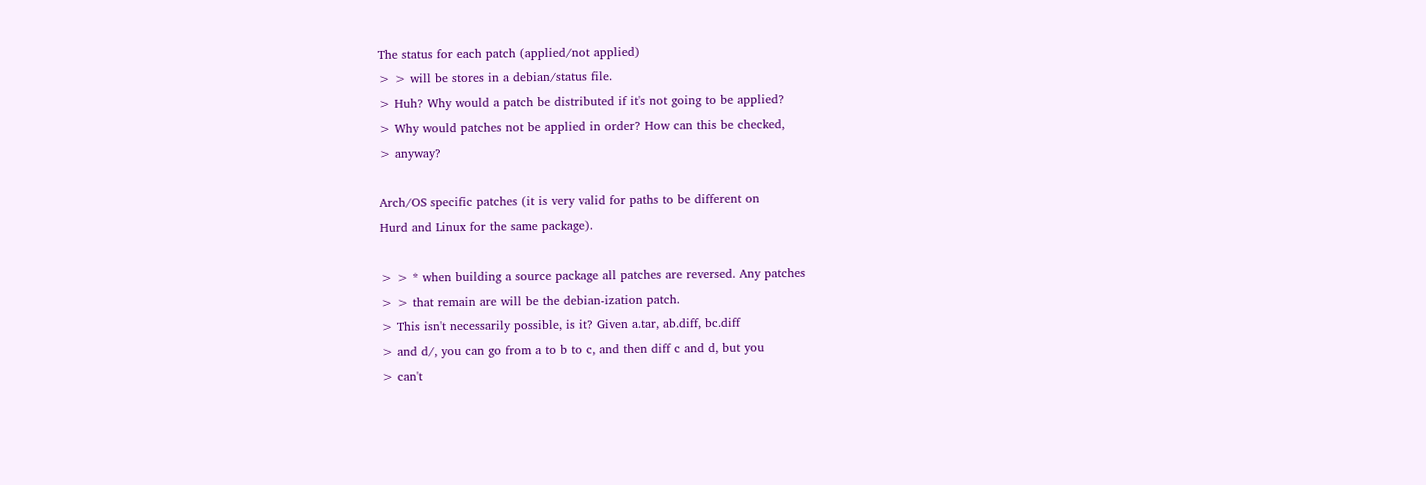The status for each patch (applied/not applied)
> > will be stores in a debian/status file.
> Huh? Why would a patch be distributed if it's not going to be applied?
> Why would patches not be applied in order? How can this be checked,
> anyway?

Arch/OS specific patches (it is very valid for paths to be different on
Hurd and Linux for the same package).

> > * when building a source package all patches are reversed. Any patches
> > that remain are will be the debian-ization patch.
> This isn't necessarily possible, is it? Given a.tar, ab.diff, bc.diff
> and d/, you can go from a to b to c, and then diff c and d, but you
> can't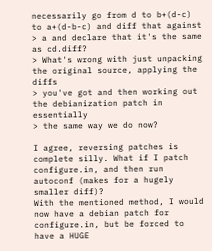necessarily go from d to b+(d-c) to a+(d-b-c) and diff that against
> a and declare that it's the same as cd.diff?
> What's wrong with just unpacking the original source, applying the diffs
> you've got and then working out the debianization patch in essentially
> the same way we do now?

I agree, reversing patches is complete silly. What if I patch
configure.in, and then run autoconf (makes for a hugely smaller diff)?
With the mentioned method, I would now have a debian patch for
configure.in, but be forced to have a HUGE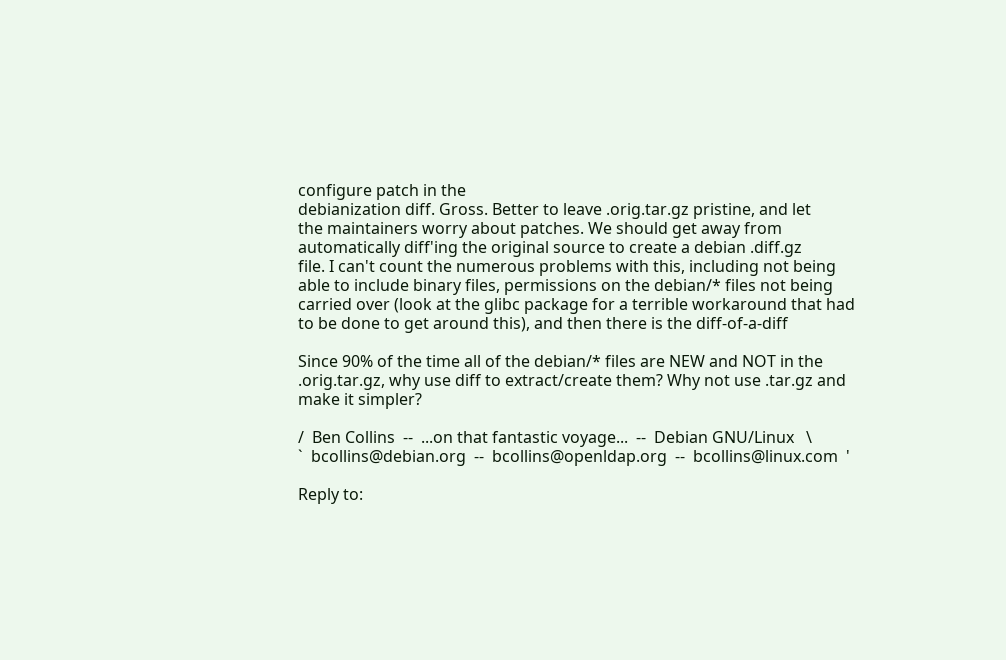configure patch in the
debianization diff. Gross. Better to leave .orig.tar.gz pristine, and let
the maintainers worry about patches. We should get away from
automatically diff'ing the original source to create a debian .diff.gz
file. I can't count the numerous problems with this, including not being
able to include binary files, permissions on the debian/* files not being
carried over (look at the glibc package for a terrible workaround that had
to be done to get around this), and then there is the diff-of-a-diff

Since 90% of the time all of the debian/* files are NEW and NOT in the
.orig.tar.gz, why use diff to extract/create them? Why not use .tar.gz and
make it simpler?

/  Ben Collins  --  ...on that fantastic voyage...  --  Debian GNU/Linux   \
`  bcollins@debian.org  --  bcollins@openldap.org  --  bcollins@linux.com  '

Reply to: